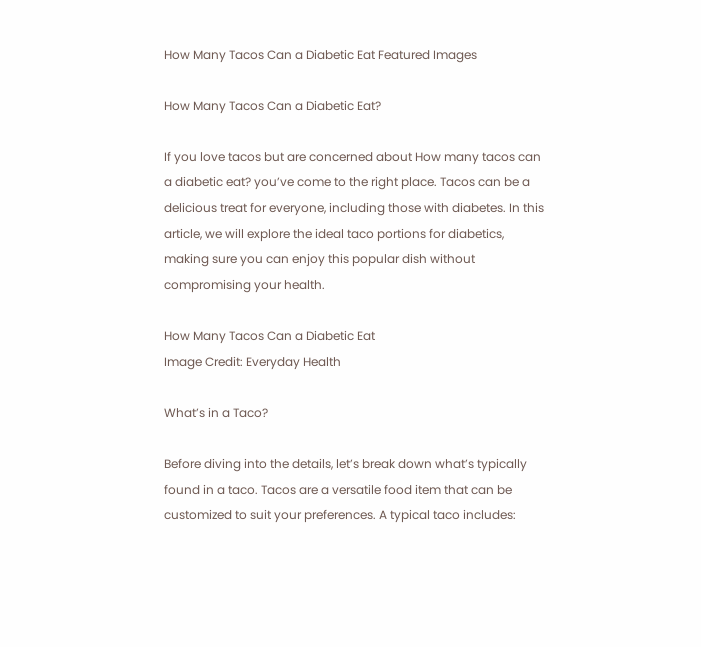How Many Tacos Can a Diabetic Eat Featured Images

How Many Tacos Can a Diabetic Eat?

If you love tacos but are concerned about How many tacos can a diabetic eat? you’ve come to the right place. Tacos can be a delicious treat for everyone, including those with diabetes. In this article, we will explore the ideal taco portions for diabetics, making sure you can enjoy this popular dish without compromising your health.

How Many Tacos Can a Diabetic Eat
Image Credit: Everyday Health

What’s in a Taco?

Before diving into the details, let’s break down what’s typically found in a taco. Tacos are a versatile food item that can be customized to suit your preferences. A typical taco includes: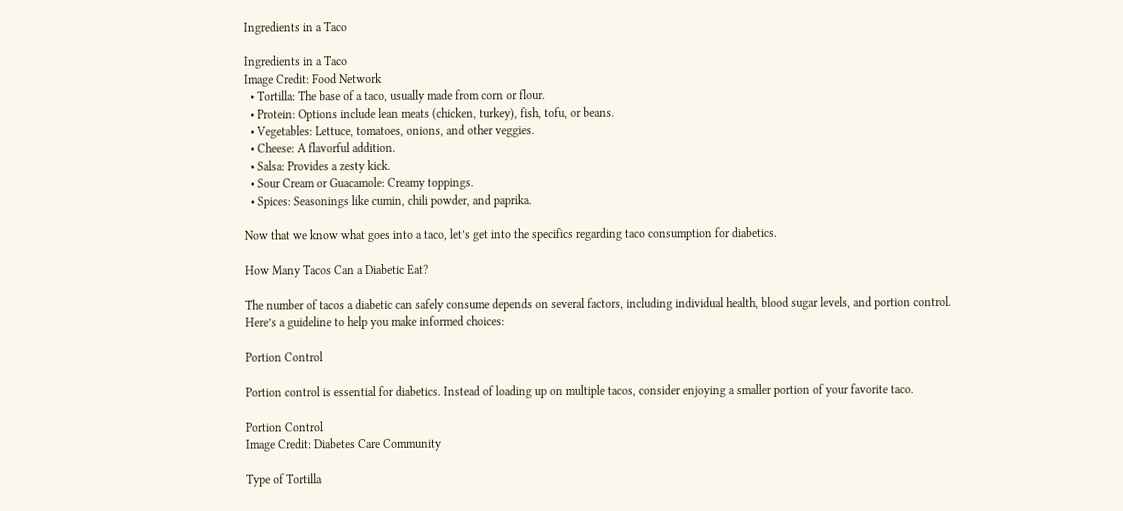Ingredients in a Taco

Ingredients in a Taco
Image Credit: Food Network
  • Tortilla: The base of a taco, usually made from corn or flour.
  • Protein: Options include lean meats (chicken, turkey), fish, tofu, or beans.
  • Vegetables: Lettuce, tomatoes, onions, and other veggies.
  • Cheese: A flavorful addition.
  • Salsa: Provides a zesty kick.
  • Sour Cream or Guacamole: Creamy toppings.
  • Spices: Seasonings like cumin, chili powder, and paprika.

Now that we know what goes into a taco, let’s get into the specifics regarding taco consumption for diabetics.

How Many Tacos Can a Diabetic Eat?

The number of tacos a diabetic can safely consume depends on several factors, including individual health, blood sugar levels, and portion control. Here’s a guideline to help you make informed choices:

Portion Control

Portion control is essential for diabetics. Instead of loading up on multiple tacos, consider enjoying a smaller portion of your favorite taco.

Portion Control
Image Credit: Diabetes Care Community

Type of Tortilla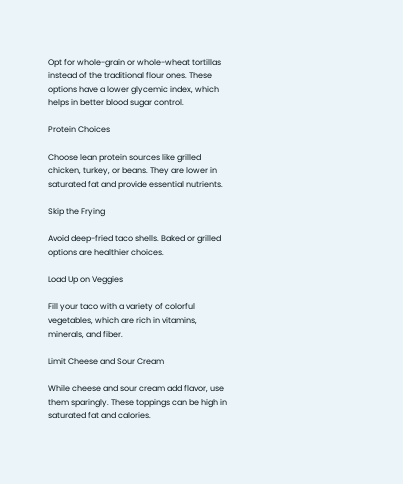Opt for whole-grain or whole-wheat tortillas instead of the traditional flour ones. These options have a lower glycemic index, which helps in better blood sugar control.

Protein Choices

Choose lean protein sources like grilled chicken, turkey, or beans. They are lower in saturated fat and provide essential nutrients.

Skip the Frying

Avoid deep-fried taco shells. Baked or grilled options are healthier choices.

Load Up on Veggies

Fill your taco with a variety of colorful vegetables, which are rich in vitamins, minerals, and fiber.

Limit Cheese and Sour Cream

While cheese and sour cream add flavor, use them sparingly. These toppings can be high in saturated fat and calories.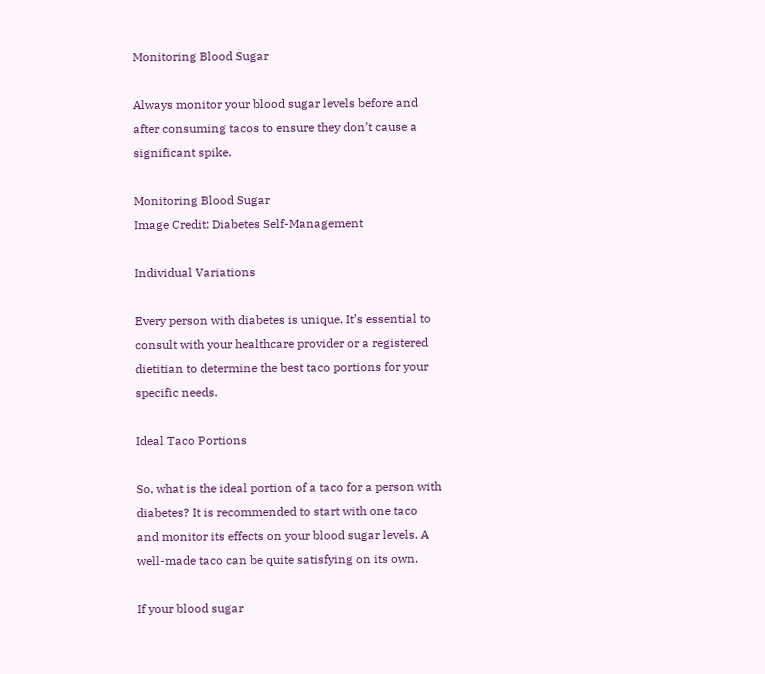Monitoring Blood Sugar

Always monitor your blood sugar levels before and after consuming tacos to ensure they don’t cause a significant spike.

Monitoring Blood Sugar
Image Credit: Diabetes Self-Management

Individual Variations

Every person with diabetes is unique. It’s essential to consult with your healthcare provider or a registered dietitian to determine the best taco portions for your specific needs.

Ideal Taco Portions

So, what is the ideal portion of a taco for a person with diabetes? It is recommended to start with one taco and monitor its effects on your blood sugar levels. A well-made taco can be quite satisfying on its own.

If your blood sugar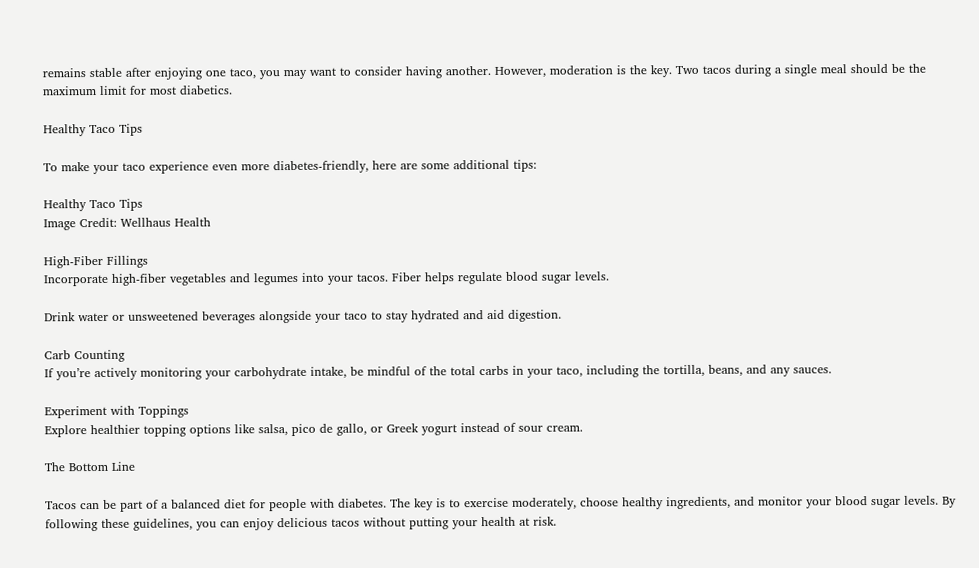remains stable after enjoying one taco, you may want to consider having another. However, moderation is the key. Two tacos during a single meal should be the maximum limit for most diabetics.

Healthy Taco Tips

To make your taco experience even more diabetes-friendly, here are some additional tips:

Healthy Taco Tips
Image Credit: Wellhaus Health

High-Fiber Fillings
Incorporate high-fiber vegetables and legumes into your tacos. Fiber helps regulate blood sugar levels.

Drink water or unsweetened beverages alongside your taco to stay hydrated and aid digestion.

Carb Counting
If you’re actively monitoring your carbohydrate intake, be mindful of the total carbs in your taco, including the tortilla, beans, and any sauces.

Experiment with Toppings
Explore healthier topping options like salsa, pico de gallo, or Greek yogurt instead of sour cream.

The Bottom Line

Tacos can be part of a balanced diet for people with diabetes. The key is to exercise moderately, choose healthy ingredients, and monitor your blood sugar levels. By following these guidelines, you can enjoy delicious tacos without putting your health at risk.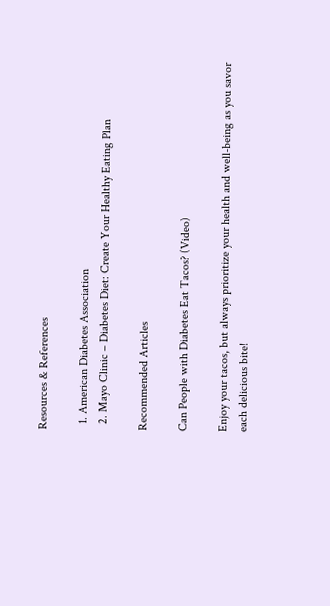Resources & References

  1. American Diabetes Association
  2. Mayo Clinic – Diabetes Diet: Create Your Healthy Eating Plan

Recommended Articles

Can People with Diabetes Eat Tacos? (Video)

Enjoy your tacos, but always prioritize your health and well-being as you savor each delicious bite!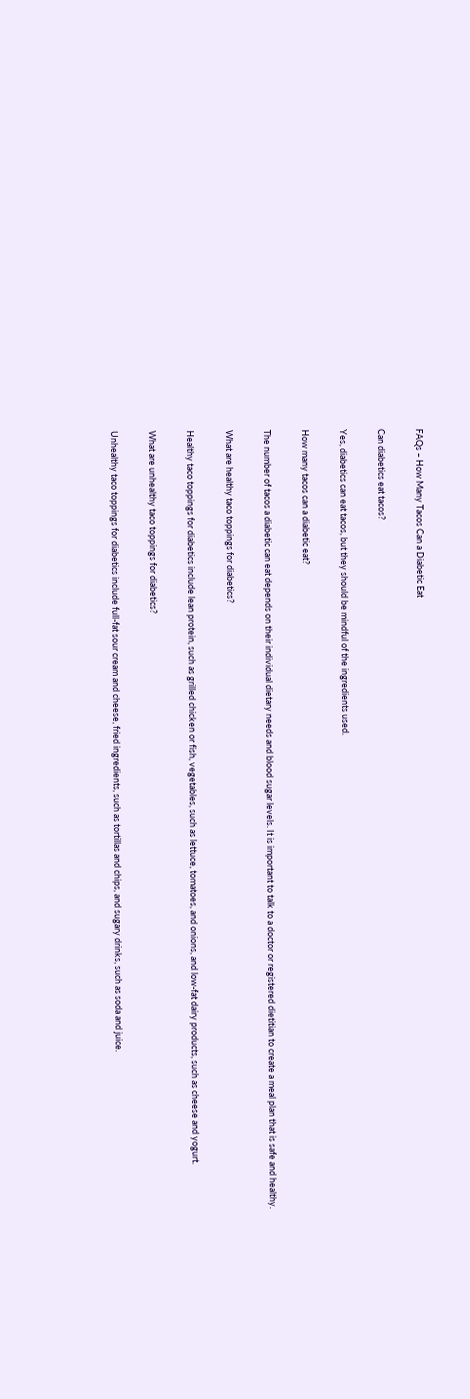FAQs – How Many Tacos Can a Diabetic Eat

Can diabetics eat tacos?

Yes, diabetics can eat tacos, but they should be mindful of the ingredients used.

How many tacos can a diabetic eat?

The number of tacos a diabetic can eat depends on their individual dietary needs and blood sugar levels. It is important to talk to a doctor or registered dietitian to create a meal plan that is safe and healthy.

What are healthy taco toppings for diabetics?

Healthy taco toppings for diabetics include lean protein, such as grilled chicken or fish, vegetables, such as lettuce, tomatoes, and onions, and low-fat dairy products, such as cheese and yogurt.

What are unhealthy taco toppings for diabetics?

Unhealthy taco toppings for diabetics include full-fat sour cream and cheese, fried ingredients, such as tortillas and chips, and sugary drinks, such as soda and juice.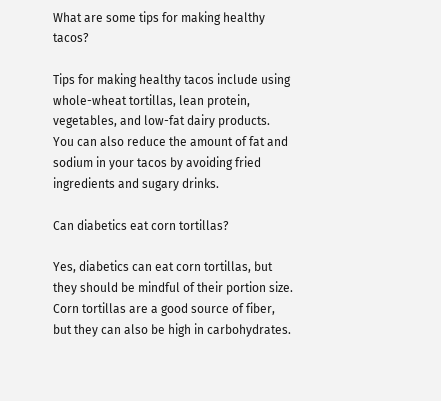What are some tips for making healthy tacos?

Tips for making healthy tacos include using whole-wheat tortillas, lean protein, vegetables, and low-fat dairy products. You can also reduce the amount of fat and sodium in your tacos by avoiding fried ingredients and sugary drinks.

Can diabetics eat corn tortillas?

Yes, diabetics can eat corn tortillas, but they should be mindful of their portion size. Corn tortillas are a good source of fiber, but they can also be high in carbohydrates.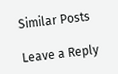Similar Posts

Leave a Reply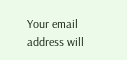Your email address will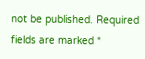not be published. Required fields are marked *